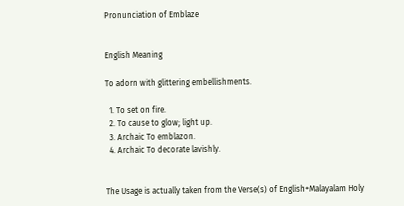Pronunciation of Emblaze


English Meaning

To adorn with glittering embellishments.

  1. To set on fire.
  2. To cause to glow; light up.
  3. Archaic To emblazon.
  4. Archaic To decorate lavishly.


The Usage is actually taken from the Verse(s) of English+Malayalam Holy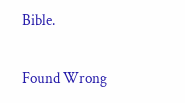Bible.


Found Wrong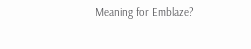Meaning for Emblaze?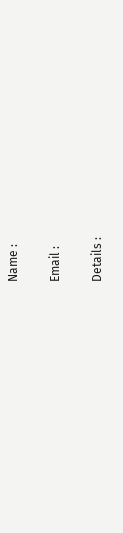Name :

Email :

Details :